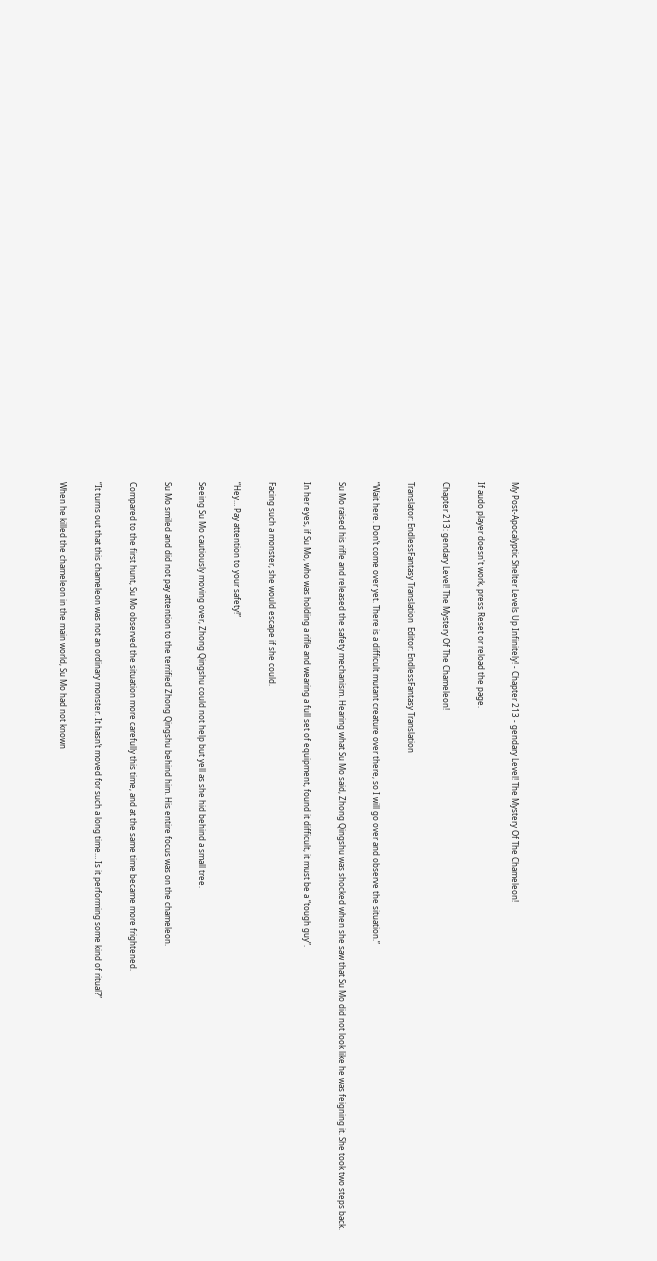My Post-Apocalyptic Shelter Levels Up Infinitely! - Chapter 213 - gendary Level! The Mystery Of The Chameleon!

If audo player doesn't work, press Reset or reload the page.

Chapter 213: gendary Level! The Mystery Of The Chameleon!

Translator: EndlessFantasy Translation  Editor: EndlessFantasy Translation

“Wait here. Don’t come over yet. There is a difficult mutant creature over there, so I will go over and observe the situation.”

Su Mo raised his rifle and released the safety mechanism. Hearing what Su Mo said, Zhong Qingshu was shocked when she saw that Su Mo did not look like he was feigning it. She took two steps back.

In her eyes, if Su Mo, who was holding a rifle and wearing a full set of equipment, found it difficult, it must be a “tough guy”.

Facing such a monster, she would escape if she could.

“Hey… Pay attention to your safety!”

Seeing Su Mo cautiously moving over, Zhong Qingshu could not help but yell as she hid behind a small tree.

Su Mo smiled and did not pay attention to the terrified Zhong Qingshu behind him. His entire focus was on the chameleon.

Compared to the first hunt, Su Mo observed the situation more carefully this time, and at the same time became more frightened.

“It turns out that this chameleon was not an ordinary monster. It hasn’t moved for such a long time… Is it performing some kind of ritual?”

When he killed the chameleon in the main world, Su Mo had not known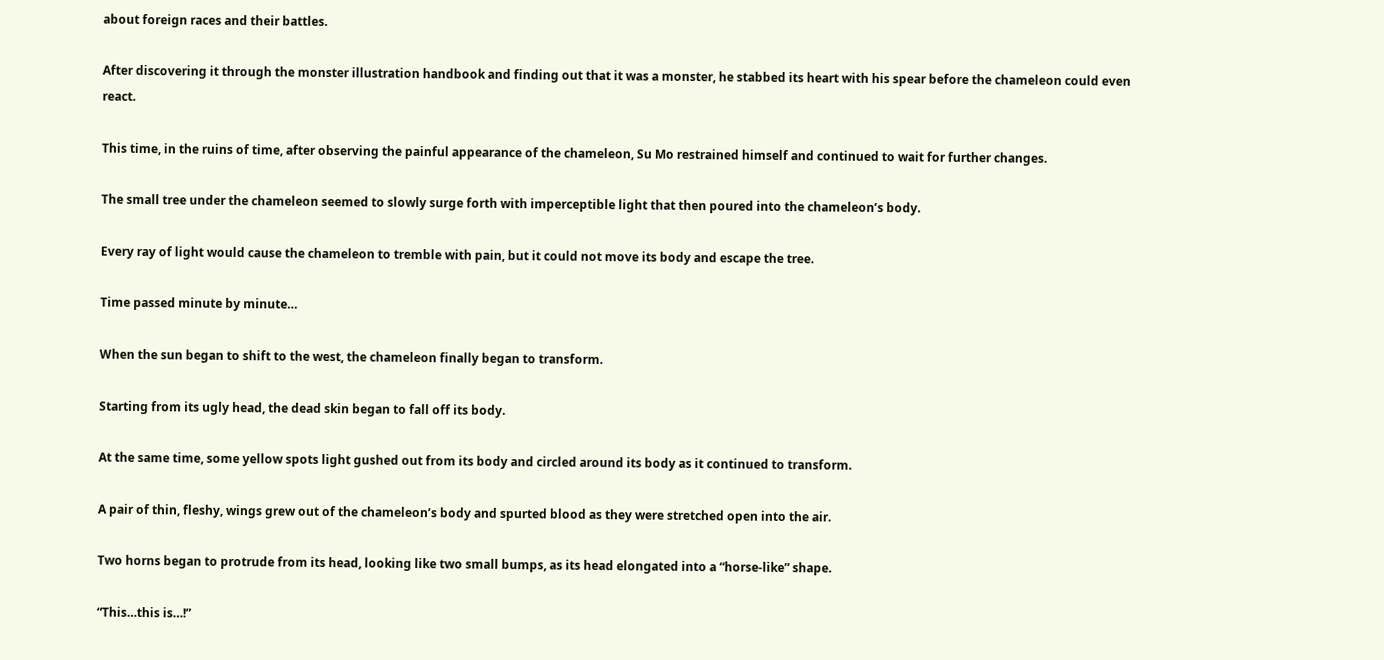about foreign races and their battles.

After discovering it through the monster illustration handbook and finding out that it was a monster, he stabbed its heart with his spear before the chameleon could even react.

This time, in the ruins of time, after observing the painful appearance of the chameleon, Su Mo restrained himself and continued to wait for further changes.

The small tree under the chameleon seemed to slowly surge forth with imperceptible light that then poured into the chameleon’s body.

Every ray of light would cause the chameleon to tremble with pain, but it could not move its body and escape the tree.

Time passed minute by minute…

When the sun began to shift to the west, the chameleon finally began to transform.

Starting from its ugly head, the dead skin began to fall off its body.

At the same time, some yellow spots light gushed out from its body and circled around its body as it continued to transform.

A pair of thin, fleshy, wings grew out of the chameleon’s body and spurted blood as they were stretched open into the air.

Two horns began to protrude from its head, looking like two small bumps, as its head elongated into a “horse-like” shape.

“This…this is…!”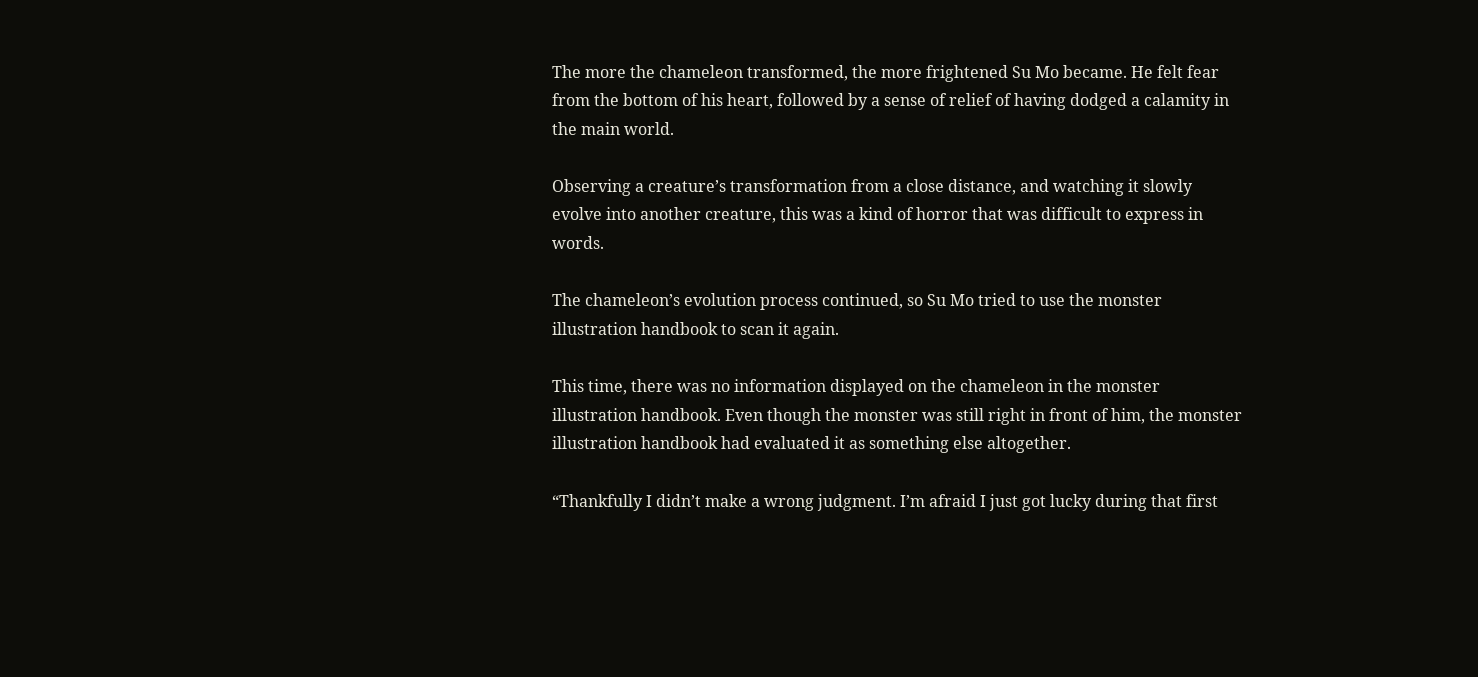The more the chameleon transformed, the more frightened Su Mo became. He felt fear from the bottom of his heart, followed by a sense of relief of having dodged a calamity in the main world.

Observing a creature’s transformation from a close distance, and watching it slowly evolve into another creature, this was a kind of horror that was difficult to express in words.

The chameleon’s evolution process continued, so Su Mo tried to use the monster illustration handbook to scan it again.

This time, there was no information displayed on the chameleon in the monster illustration handbook. Even though the monster was still right in front of him, the monster illustration handbook had evaluated it as something else altogether.

“Thankfully I didn’t make a wrong judgment. I’m afraid I just got lucky during that first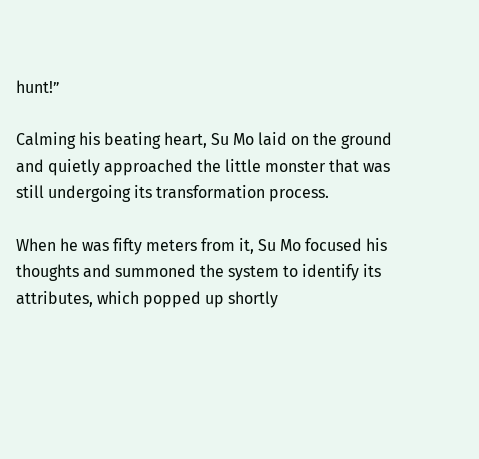hunt!”

Calming his beating heart, Su Mo laid on the ground and quietly approached the little monster that was still undergoing its transformation process.

When he was fifty meters from it, Su Mo focused his thoughts and summoned the system to identify its attributes, which popped up shortly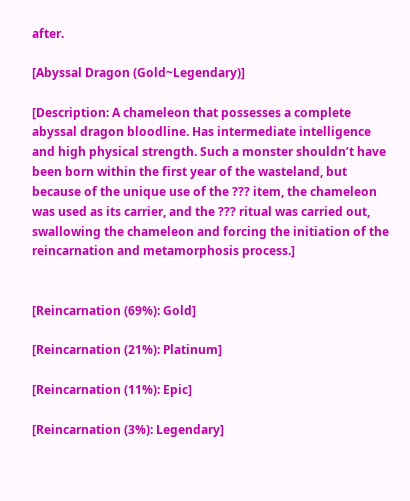after.

[Abyssal Dragon (Gold~Legendary)]

[Description: A chameleon that possesses a complete abyssal dragon bloodline. Has intermediate intelligence and high physical strength. Such a monster shouldn’t have been born within the first year of the wasteland, but because of the unique use of the ??? item, the chameleon was used as its carrier, and the ??? ritual was carried out, swallowing the chameleon and forcing the initiation of the reincarnation and metamorphosis process.]


[Reincarnation (69%): Gold]

[Reincarnation (21%): Platinum]

[Reincarnation (11%): Epic]

[Reincarnation (3%): Legendary]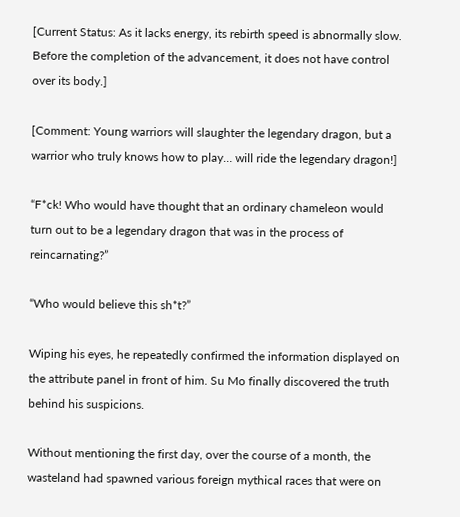[Current Status: As it lacks energy, its rebirth speed is abnormally slow. Before the completion of the advancement, it does not have control over its body.]

[Comment: Young warriors will slaughter the legendary dragon, but a warrior who truly knows how to play… will ride the legendary dragon!]

“F*ck! Who would have thought that an ordinary chameleon would turn out to be a legendary dragon that was in the process of reincarnating?”

“Who would believe this sh*t?”

Wiping his eyes, he repeatedly confirmed the information displayed on the attribute panel in front of him. Su Mo finally discovered the truth behind his suspicions.

Without mentioning the first day, over the course of a month, the wasteland had spawned various foreign mythical races that were on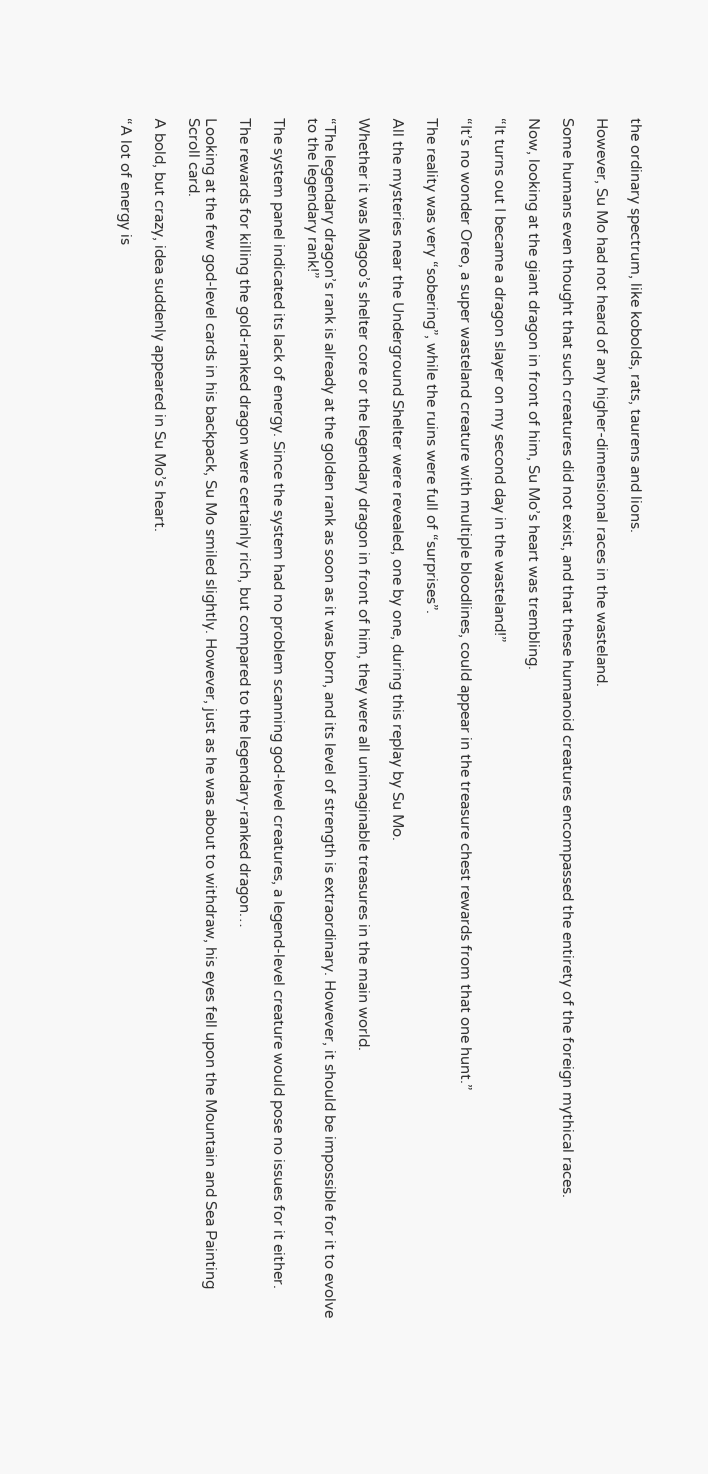the ordinary spectrum, like kobolds, rats, taurens and lions.

However, Su Mo had not heard of any higher-dimensional races in the wasteland.

Some humans even thought that such creatures did not exist, and that these humanoid creatures encompassed the entirety of the foreign mythical races.

Now, looking at the giant dragon in front of him, Su Mo’s heart was trembling.

“It turns out I became a dragon slayer on my second day in the wasteland!”

“It’s no wonder Oreo, a super wasteland creature with multiple bloodlines, could appear in the treasure chest rewards from that one hunt.”

The reality was very “sobering”, while the ruins were full of “surprises”.

All the mysteries near the Underground Shelter were revealed, one by one, during this replay by Su Mo.

Whether it was Magoo’s shelter core or the legendary dragon in front of him, they were all unimaginable treasures in the main world.

“The legendary dragon’s rank is already at the golden rank as soon as it was born, and its level of strength is extraordinary. However, it should be impossible for it to evolve to the legendary rank!”

The system panel indicated its lack of energy. Since the system had no problem scanning god-level creatures, a legend-level creature would pose no issues for it either.

The rewards for killing the gold-ranked dragon were certainly rich, but compared to the legendary-ranked dragon…

Looking at the few god-level cards in his backpack, Su Mo smiled slightly. However, just as he was about to withdraw, his eyes fell upon the Mountain and Sea Painting Scroll card.

A bold, but crazy, idea suddenly appeared in Su Mo’s heart.

“A lot of energy is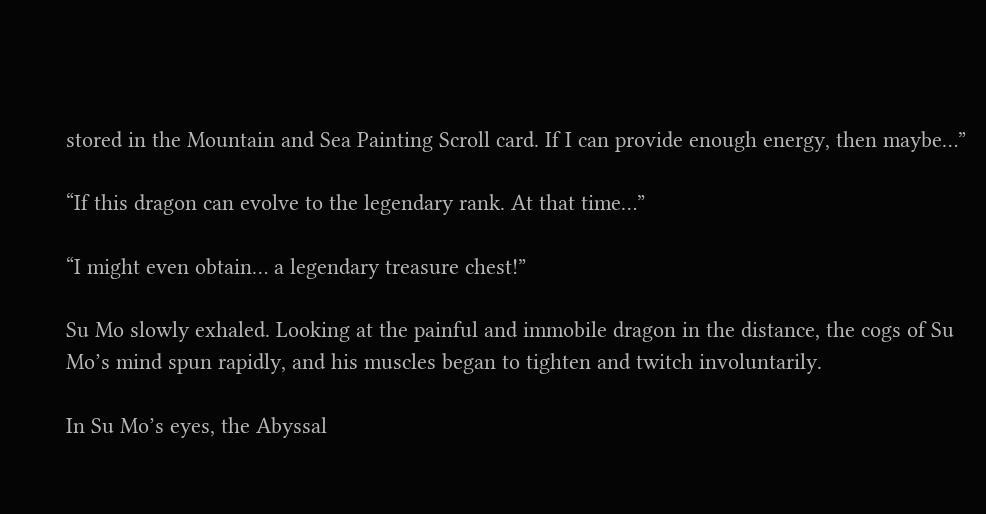stored in the Mountain and Sea Painting Scroll card. If I can provide enough energy, then maybe…”

“If this dragon can evolve to the legendary rank. At that time…”

“I might even obtain… a legendary treasure chest!”

Su Mo slowly exhaled. Looking at the painful and immobile dragon in the distance, the cogs of Su Mo’s mind spun rapidly, and his muscles began to tighten and twitch involuntarily.

In Su Mo’s eyes, the Abyssal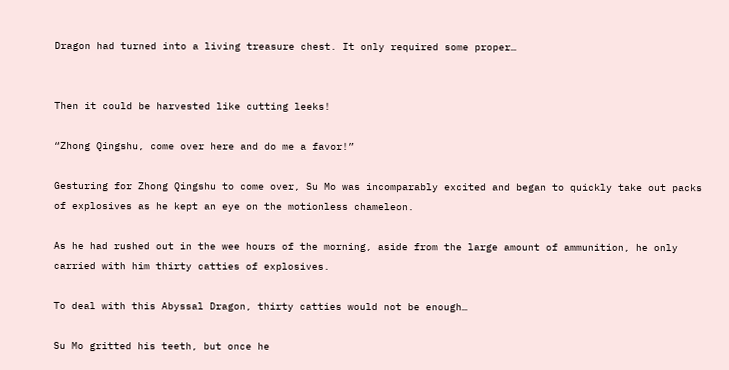Dragon had turned into a living treasure chest. It only required some proper…


Then it could be harvested like cutting leeks!

“Zhong Qingshu, come over here and do me a favor!”

Gesturing for Zhong Qingshu to come over, Su Mo was incomparably excited and began to quickly take out packs of explosives as he kept an eye on the motionless chameleon.

As he had rushed out in the wee hours of the morning, aside from the large amount of ammunition, he only carried with him thirty catties of explosives.

To deal with this Abyssal Dragon, thirty catties would not be enough…

Su Mo gritted his teeth, but once he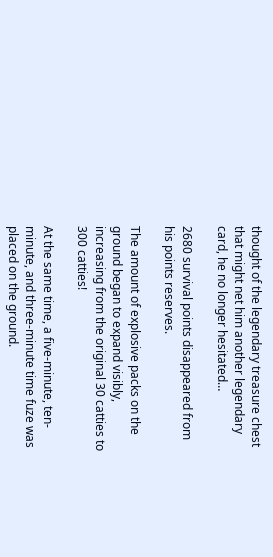thought of the legendary treasure chest that might net him another legendary card, he no longer hesitated…

2680 survival points disappeared from his points reserves.

The amount of explosive packs on the ground began to expand visibly, increasing from the original 30 catties to 300 catties!

At the same time, a five-minute, ten-minute, and three-minute time fuze was placed on the ground.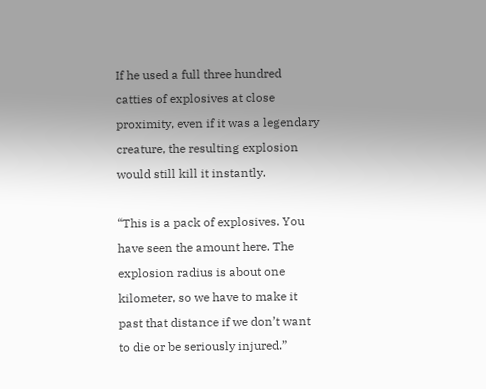If he used a full three hundred catties of explosives at close proximity, even if it was a legendary creature, the resulting explosion would still kill it instantly.

“This is a pack of explosives. You have seen the amount here. The explosion radius is about one kilometer, so we have to make it past that distance if we don’t want to die or be seriously injured.”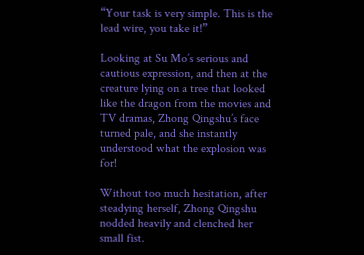“Your task is very simple. This is the lead wire, you take it!”

Looking at Su Mo’s serious and cautious expression, and then at the creature lying on a tree that looked like the dragon from the movies and TV dramas, Zhong Qingshu’s face turned pale, and she instantly understood what the explosion was for!

Without too much hesitation, after steadying herself, Zhong Qingshu nodded heavily and clenched her small fist.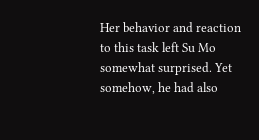Her behavior and reaction to this task left Su Mo somewhat surprised. Yet somehow, he had also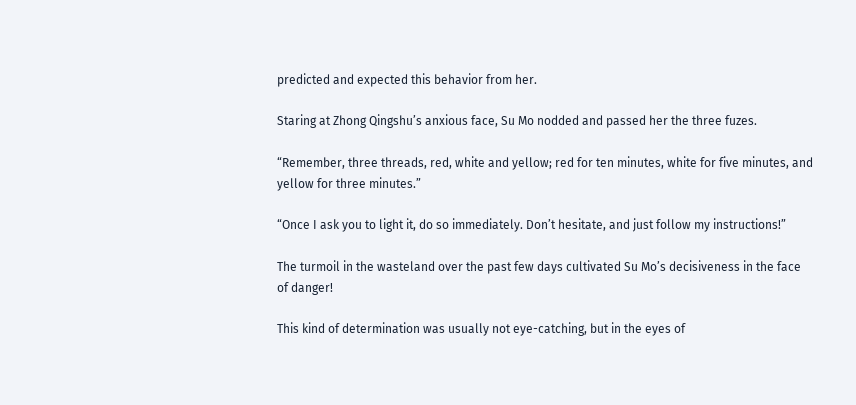predicted and expected this behavior from her.

Staring at Zhong Qingshu’s anxious face, Su Mo nodded and passed her the three fuzes.

“Remember, three threads, red, white and yellow; red for ten minutes, white for five minutes, and yellow for three minutes.”

“Once I ask you to light it, do so immediately. Don’t hesitate, and just follow my instructions!”

The turmoil in the wasteland over the past few days cultivated Su Mo’s decisiveness in the face of danger!

This kind of determination was usually not eye-catching, but in the eyes of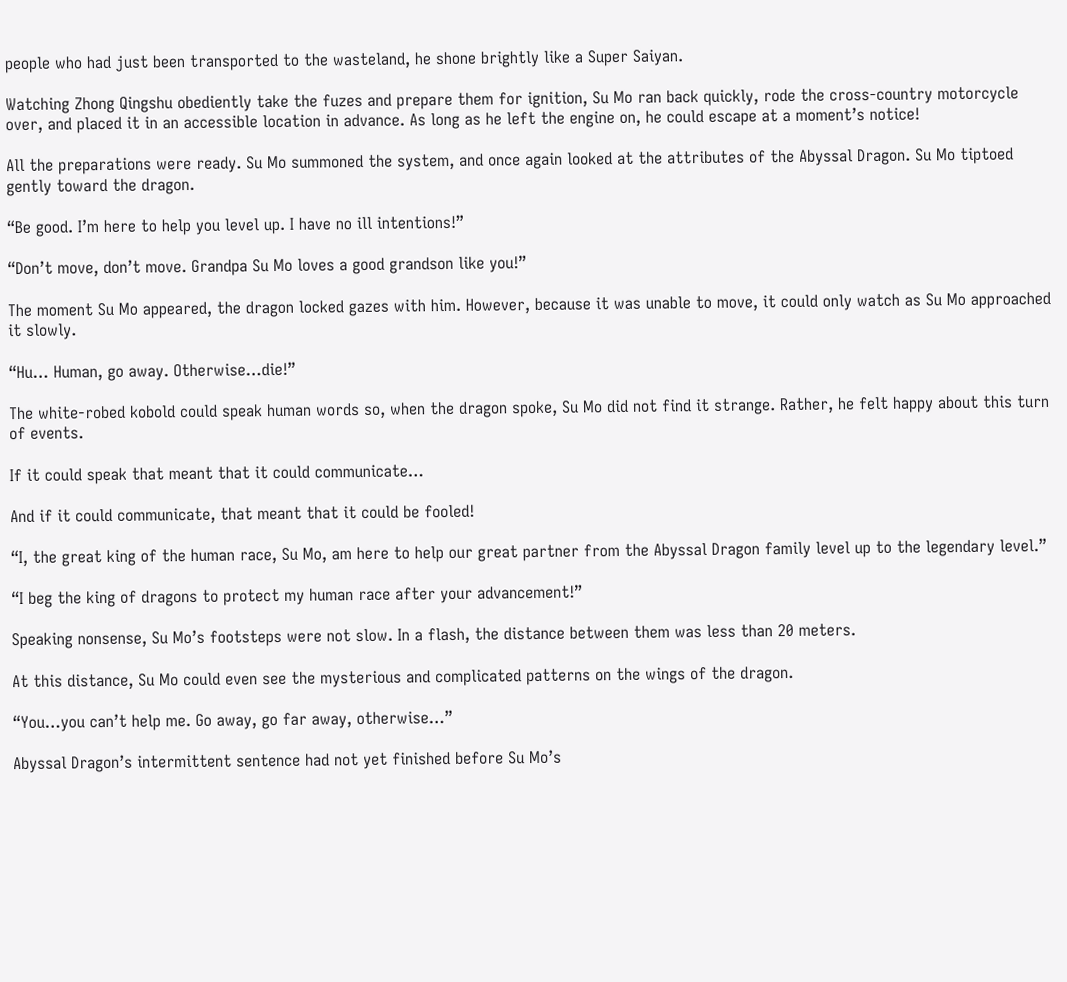people who had just been transported to the wasteland, he shone brightly like a Super Saiyan.

Watching Zhong Qingshu obediently take the fuzes and prepare them for ignition, Su Mo ran back quickly, rode the cross-country motorcycle over, and placed it in an accessible location in advance. As long as he left the engine on, he could escape at a moment’s notice!

All the preparations were ready. Su Mo summoned the system, and once again looked at the attributes of the Abyssal Dragon. Su Mo tiptoed gently toward the dragon.

“Be good. I’m here to help you level up. I have no ill intentions!”

“Don’t move, don’t move. Grandpa Su Mo loves a good grandson like you!”

The moment Su Mo appeared, the dragon locked gazes with him. However, because it was unable to move, it could only watch as Su Mo approached it slowly.

“Hu… Human, go away. Otherwise…die!”

The white-robed kobold could speak human words so, when the dragon spoke, Su Mo did not find it strange. Rather, he felt happy about this turn of events.

If it could speak that meant that it could communicate…

And if it could communicate, that meant that it could be fooled!

“I, the great king of the human race, Su Mo, am here to help our great partner from the Abyssal Dragon family level up to the legendary level.”

“I beg the king of dragons to protect my human race after your advancement!”

Speaking nonsense, Su Mo’s footsteps were not slow. In a flash, the distance between them was less than 20 meters.

At this distance, Su Mo could even see the mysterious and complicated patterns on the wings of the dragon.

“You…you can’t help me. Go away, go far away, otherwise…”

Abyssal Dragon’s intermittent sentence had not yet finished before Su Mo’s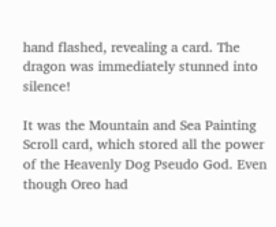hand flashed, revealing a card. The dragon was immediately stunned into silence!

It was the Mountain and Sea Painting Scroll card, which stored all the power of the Heavenly Dog Pseudo God. Even though Oreo had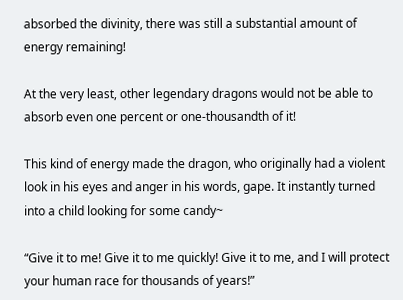absorbed the divinity, there was still a substantial amount of energy remaining!

At the very least, other legendary dragons would not be able to absorb even one percent or one-thousandth of it!

This kind of energy made the dragon, who originally had a violent look in his eyes and anger in his words, gape. It instantly turned into a child looking for some candy~

“Give it to me! Give it to me quickly! Give it to me, and I will protect your human race for thousands of years!”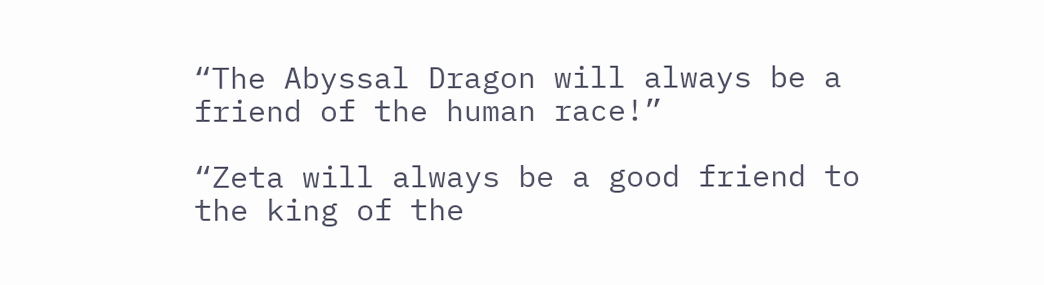“The Abyssal Dragon will always be a friend of the human race!”

“Zeta will always be a good friend to the king of the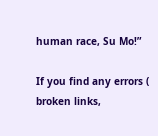human race, Su Mo!”

If you find any errors ( broken links,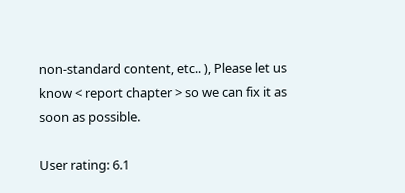non-standard content, etc.. ), Please let us know < report chapter > so we can fix it as soon as possible.

User rating: 6.1